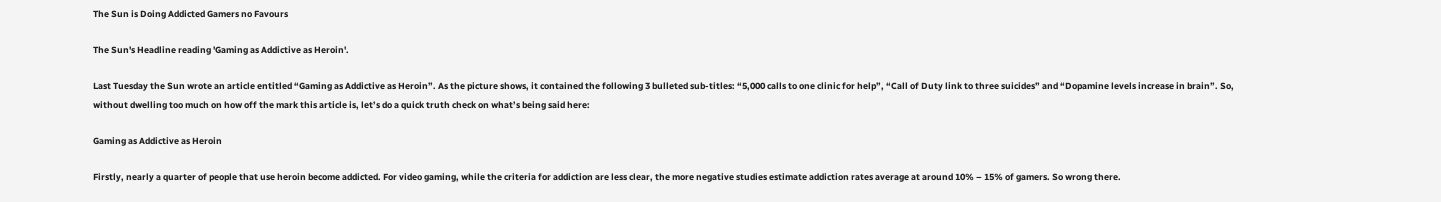The Sun is Doing Addicted Gamers no Favours

The Sun's Headline reading 'Gaming as Addictive as Heroin'.

Last Tuesday the Sun wrote an article entitled “Gaming as Addictive as Heroin”. As the picture shows, it contained the following 3 bulleted sub-titles: “5,000 calls to one clinic for help”, “Call of Duty link to three suicides” and “Dopamine levels increase in brain”. So, without dwelling too much on how off the mark this article is, let’s do a quick truth check on what’s being said here:

Gaming as Addictive as Heroin

Firstly, nearly a quarter of people that use heroin become addicted. For video gaming, while the criteria for addiction are less clear, the more negative studies estimate addiction rates average at around 10% – 15% of gamers. So wrong there.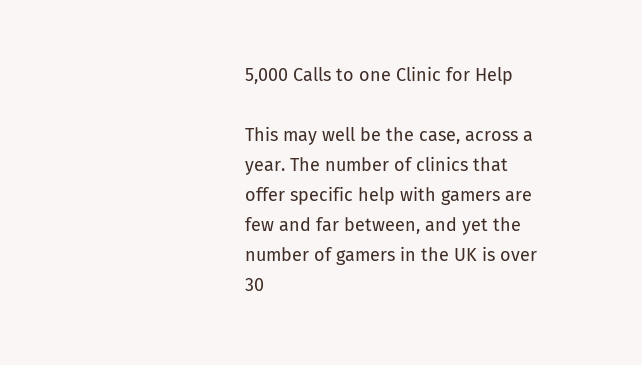5,000 Calls to one Clinic for Help

This may well be the case, across a year. The number of clinics that offer specific help with gamers are few and far between, and yet the number of gamers in the UK is over 30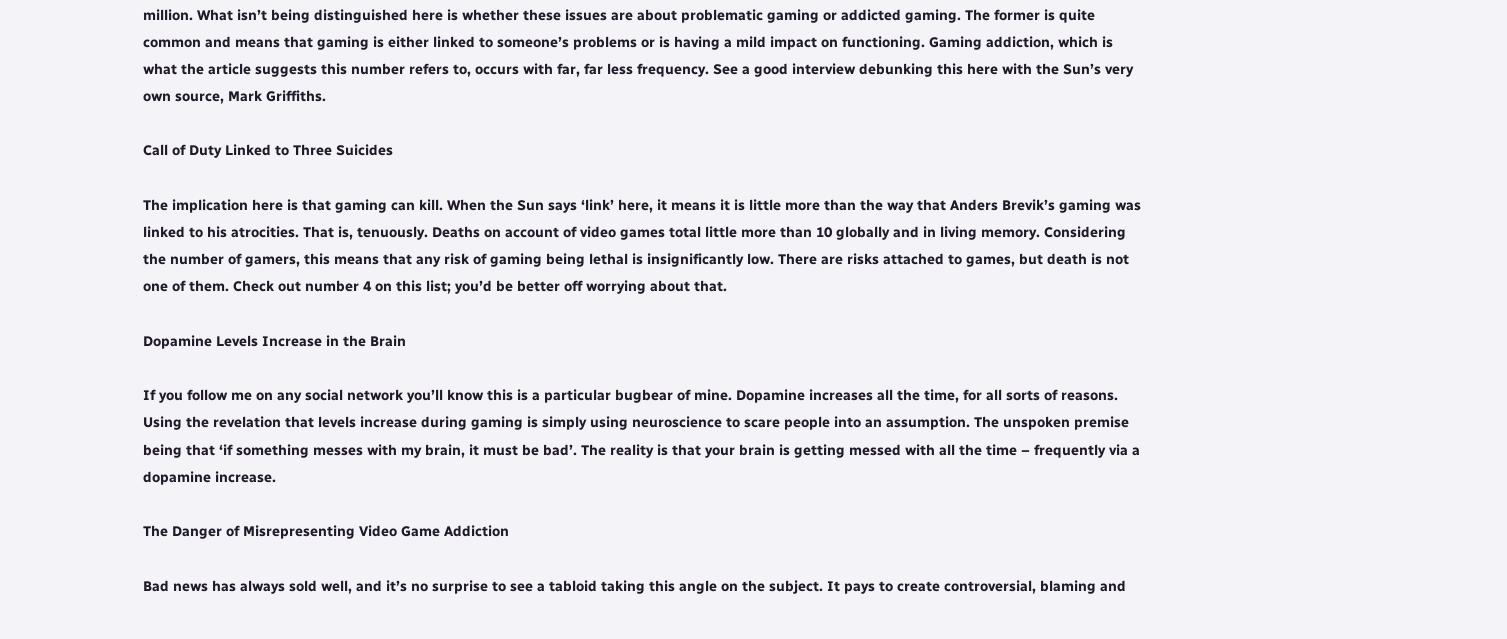million. What isn’t being distinguished here is whether these issues are about problematic gaming or addicted gaming. The former is quite common and means that gaming is either linked to someone’s problems or is having a mild impact on functioning. Gaming addiction, which is what the article suggests this number refers to, occurs with far, far less frequency. See a good interview debunking this here with the Sun’s very own source, Mark Griffiths.

Call of Duty Linked to Three Suicides

The implication here is that gaming can kill. When the Sun says ‘link’ here, it means it is little more than the way that Anders Brevik’s gaming was linked to his atrocities. That is, tenuously. Deaths on account of video games total little more than 10 globally and in living memory. Considering the number of gamers, this means that any risk of gaming being lethal is insignificantly low. There are risks attached to games, but death is not one of them. Check out number 4 on this list; you’d be better off worrying about that.

Dopamine Levels Increase in the Brain

If you follow me on any social network you’ll know this is a particular bugbear of mine. Dopamine increases all the time, for all sorts of reasons. Using the revelation that levels increase during gaming is simply using neuroscience to scare people into an assumption. The unspoken premise being that ‘if something messes with my brain, it must be bad’. The reality is that your brain is getting messed with all the time – frequently via a dopamine increase.

The Danger of Misrepresenting Video Game Addiction

Bad news has always sold well, and it’s no surprise to see a tabloid taking this angle on the subject. It pays to create controversial, blaming and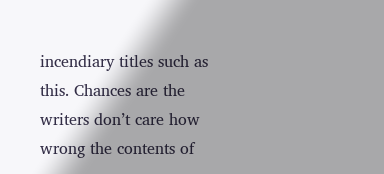incendiary titles such as this. Chances are the writers don’t care how wrong the contents of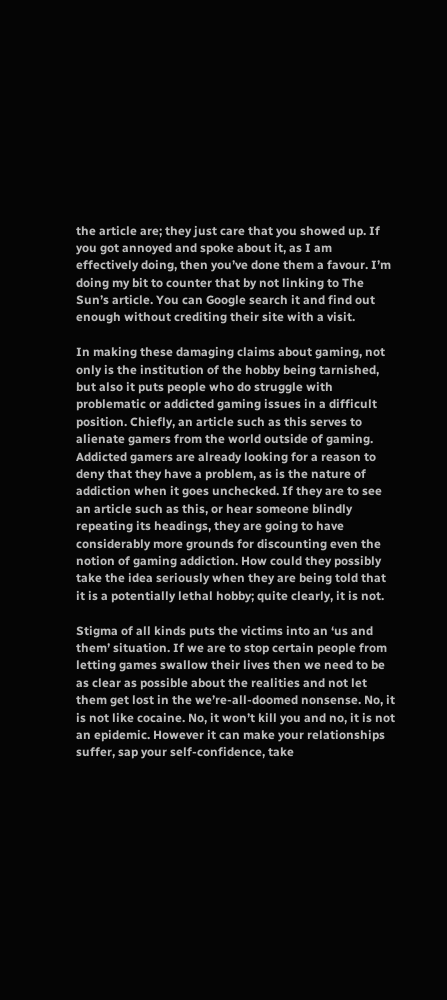the article are; they just care that you showed up. If you got annoyed and spoke about it, as I am effectively doing, then you’ve done them a favour. I’m doing my bit to counter that by not linking to The Sun’s article. You can Google search it and find out enough without crediting their site with a visit.

In making these damaging claims about gaming, not only is the institution of the hobby being tarnished, but also it puts people who do struggle with problematic or addicted gaming issues in a difficult position. Chiefly, an article such as this serves to alienate gamers from the world outside of gaming. Addicted gamers are already looking for a reason to deny that they have a problem, as is the nature of addiction when it goes unchecked. If they are to see an article such as this, or hear someone blindly repeating its headings, they are going to have considerably more grounds for discounting even the notion of gaming addiction. How could they possibly take the idea seriously when they are being told that it is a potentially lethal hobby; quite clearly, it is not.

Stigma of all kinds puts the victims into an ‘us and them’ situation. If we are to stop certain people from letting games swallow their lives then we need to be as clear as possible about the realities and not let them get lost in the we’re-all-doomed nonsense. No, it is not like cocaine. No, it won’t kill you and no, it is not an epidemic. However it can make your relationships suffer, sap your self-confidence, take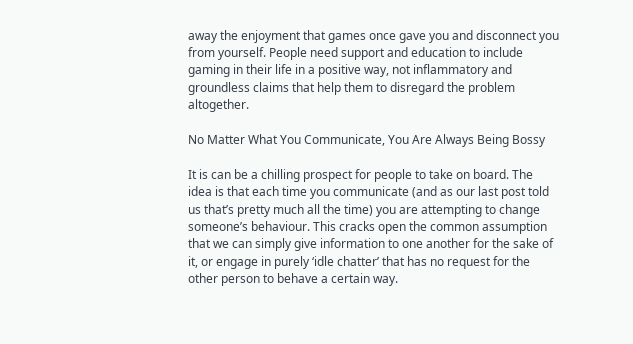away the enjoyment that games once gave you and disconnect you from yourself. People need support and education to include gaming in their life in a positive way, not inflammatory and groundless claims that help them to disregard the problem altogether.

No Matter What You Communicate, You Are Always Being Bossy

It is can be a chilling prospect for people to take on board. The idea is that each time you communicate (and as our last post told us that’s pretty much all the time) you are attempting to change someone’s behaviour. This cracks open the common assumption that we can simply give information to one another for the sake of it, or engage in purely ‘idle chatter’ that has no request for the other person to behave a certain way.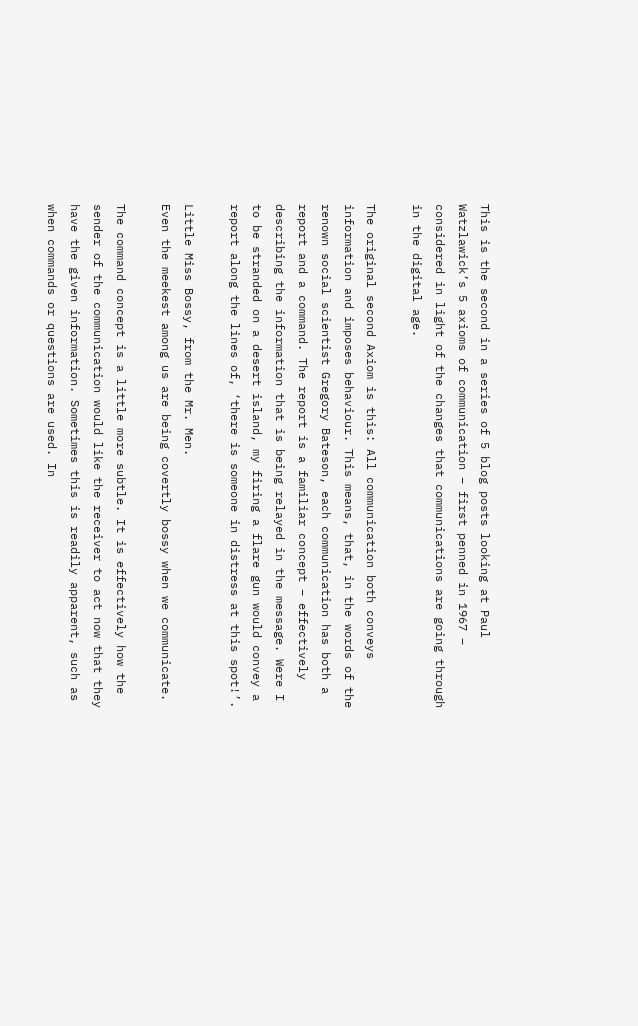This is the second in a series of 5 blog posts looking at Paul Watzlawick’s 5 axioms of communication – first penned in 1967 – considered in light of the changes that communications are going through in the digital age.

The original second Axiom is this: All communication both conveys information and imposes behaviour. This means, that, in the words of the renown social scientist Gregory Bateson, each communication has both a report and a command. The report is a familiar concept – effectively describing the information that is being relayed in the message. Were I to be stranded on a desert island, my firing a flare gun would convey a report along the lines of, ‘there is someone in distress at this spot!’.

Little Miss Bossy, from the Mr. Men.
Even the meekest among us are being covertly bossy when we communicate.

The command concept is a little more subtle. It is effectively how the sender of the communication would like the receiver to act now that they have the given information. Sometimes this is readily apparent, such as when commands or questions are used. In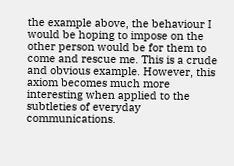the example above, the behaviour I would be hoping to impose on the other person would be for them to come and rescue me. This is a crude and obvious example. However, this axiom becomes much more interesting when applied to the subtleties of everyday communications.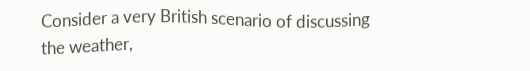Consider a very British scenario of discussing the weather,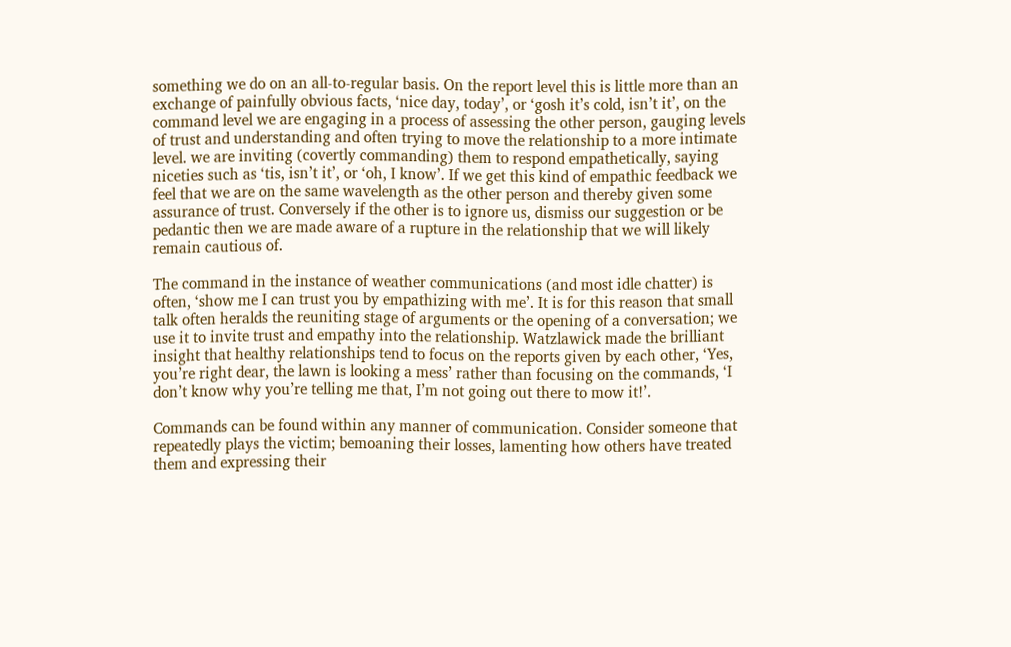something we do on an all-to-regular basis. On the report level this is little more than an exchange of painfully obvious facts, ‘nice day, today’, or ‘gosh it’s cold, isn’t it’, on the command level we are engaging in a process of assessing the other person, gauging levels of trust and understanding and often trying to move the relationship to a more intimate level. we are inviting (covertly commanding) them to respond empathetically, saying niceties such as ‘tis, isn’t it’, or ‘oh, I know’. If we get this kind of empathic feedback we feel that we are on the same wavelength as the other person and thereby given some assurance of trust. Conversely if the other is to ignore us, dismiss our suggestion or be pedantic then we are made aware of a rupture in the relationship that we will likely remain cautious of.

The command in the instance of weather communications (and most idle chatter) is often, ‘show me I can trust you by empathizing with me’. It is for this reason that small talk often heralds the reuniting stage of arguments or the opening of a conversation; we use it to invite trust and empathy into the relationship. Watzlawick made the brilliant insight that healthy relationships tend to focus on the reports given by each other, ‘Yes, you’re right dear, the lawn is looking a mess’ rather than focusing on the commands, ‘I don’t know why you’re telling me that, I’m not going out there to mow it!’.

Commands can be found within any manner of communication. Consider someone that repeatedly plays the victim; bemoaning their losses, lamenting how others have treated them and expressing their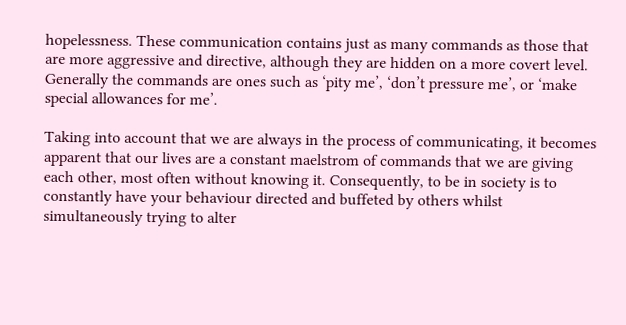hopelessness. These communication contains just as many commands as those that are more aggressive and directive, although they are hidden on a more covert level.  Generally the commands are ones such as ‘pity me’, ‘don’t pressure me’, or ‘make special allowances for me’.

Taking into account that we are always in the process of communicating, it becomes apparent that our lives are a constant maelstrom of commands that we are giving each other, most often without knowing it. Consequently, to be in society is to constantly have your behaviour directed and buffeted by others whilst simultaneously trying to alter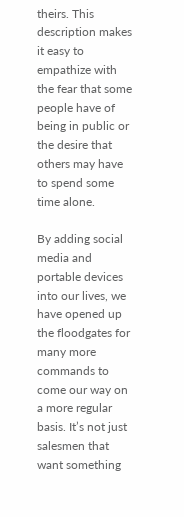theirs. This description makes it easy to empathize with the fear that some people have of being in public or the desire that others may have to spend some time alone.

By adding social media and portable devices into our lives, we have opened up the floodgates for many more commands to come our way on a more regular basis. It’s not just salesmen that want something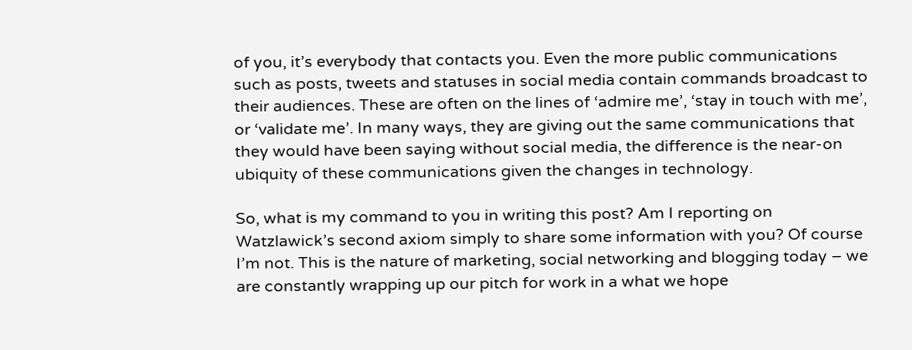of you, it’s everybody that contacts you. Even the more public communications such as posts, tweets and statuses in social media contain commands broadcast to their audiences. These are often on the lines of ‘admire me’, ‘stay in touch with me’, or ‘validate me’. In many ways, they are giving out the same communications that they would have been saying without social media, the difference is the near-on ubiquity of these communications given the changes in technology.

So, what is my command to you in writing this post? Am I reporting on Watzlawick’s second axiom simply to share some information with you? Of course I’m not. This is the nature of marketing, social networking and blogging today – we are constantly wrapping up our pitch for work in a what we hope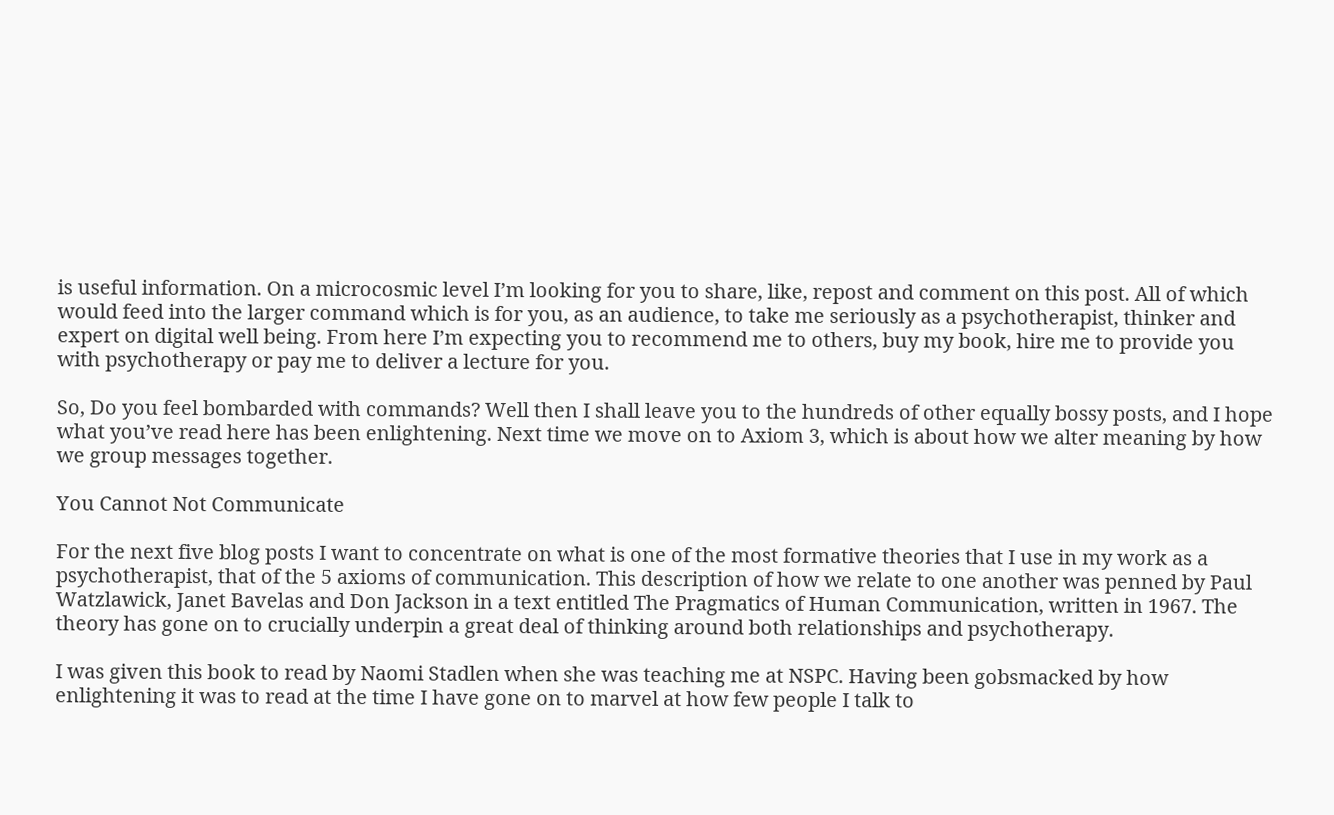is useful information. On a microcosmic level I’m looking for you to share, like, repost and comment on this post. All of which would feed into the larger command which is for you, as an audience, to take me seriously as a psychotherapist, thinker and expert on digital well being. From here I’m expecting you to recommend me to others, buy my book, hire me to provide you with psychotherapy or pay me to deliver a lecture for you.

So, Do you feel bombarded with commands? Well then I shall leave you to the hundreds of other equally bossy posts, and I hope what you’ve read here has been enlightening. Next time we move on to Axiom 3, which is about how we alter meaning by how we group messages together.

You Cannot Not Communicate

For the next five blog posts I want to concentrate on what is one of the most formative theories that I use in my work as a psychotherapist, that of the 5 axioms of communication. This description of how we relate to one another was penned by Paul Watzlawick, Janet Bavelas and Don Jackson in a text entitled The Pragmatics of Human Communication, written in 1967. The theory has gone on to crucially underpin a great deal of thinking around both relationships and psychotherapy.

I was given this book to read by Naomi Stadlen when she was teaching me at NSPC. Having been gobsmacked by how enlightening it was to read at the time I have gone on to marvel at how few people I talk to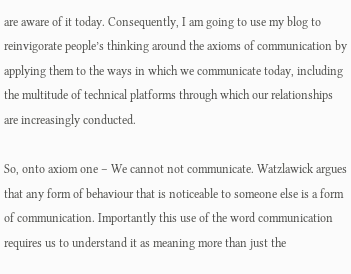are aware of it today. Consequently, I am going to use my blog to reinvigorate people’s thinking around the axioms of communication by applying them to the ways in which we communicate today, including the multitude of technical platforms through which our relationships are increasingly conducted.

So, onto axiom one – We cannot not communicate. Watzlawick argues that any form of behaviour that is noticeable to someone else is a form of communication. Importantly this use of the word communication requires us to understand it as meaning more than just the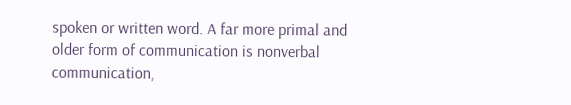spoken or written word. A far more primal and older form of communication is nonverbal communication,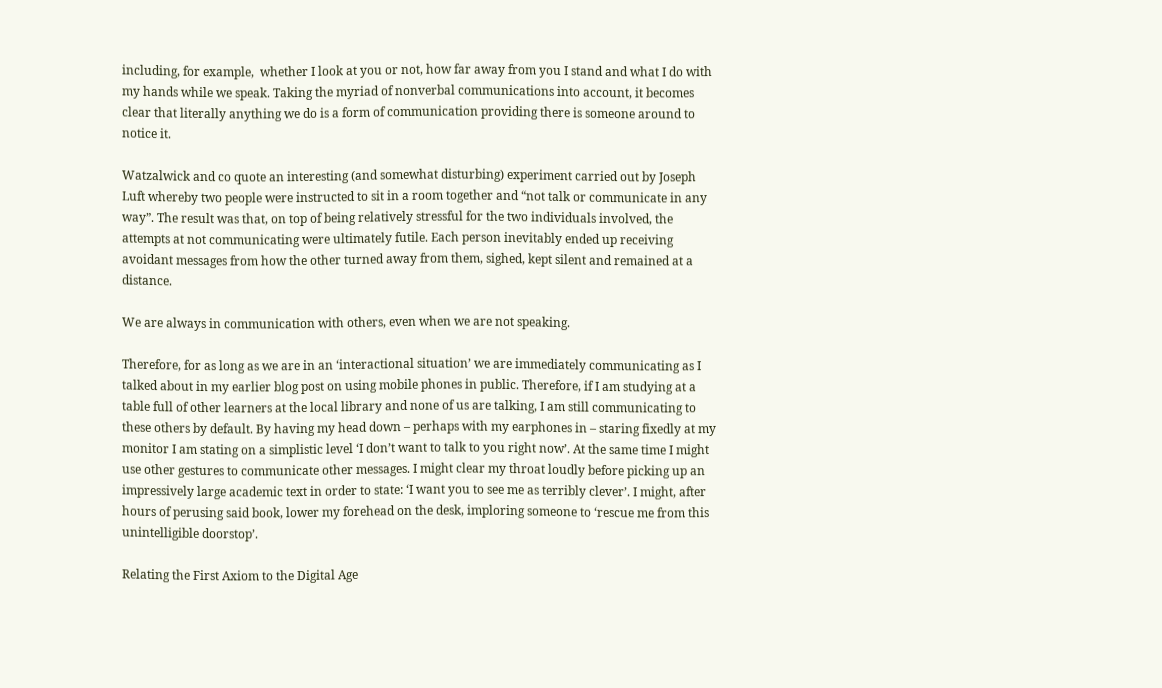including, for example,  whether I look at you or not, how far away from you I stand and what I do with my hands while we speak. Taking the myriad of nonverbal communications into account, it becomes clear that literally anything we do is a form of communication providing there is someone around to notice it.

Watzalwick and co quote an interesting (and somewhat disturbing) experiment carried out by Joseph Luft whereby two people were instructed to sit in a room together and “not talk or communicate in any way”. The result was that, on top of being relatively stressful for the two individuals involved, the attempts at not communicating were ultimately futile. Each person inevitably ended up receiving avoidant messages from how the other turned away from them, sighed, kept silent and remained at a distance.

We are always in communication with others, even when we are not speaking.

Therefore, for as long as we are in an ‘interactional situation’ we are immediately communicating as I talked about in my earlier blog post on using mobile phones in public. Therefore, if I am studying at a table full of other learners at the local library and none of us are talking, I am still communicating to these others by default. By having my head down – perhaps with my earphones in – staring fixedly at my monitor I am stating on a simplistic level ‘I don’t want to talk to you right now’. At the same time I might use other gestures to communicate other messages. I might clear my throat loudly before picking up an impressively large academic text in order to state: ‘I want you to see me as terribly clever’. I might, after hours of perusing said book, lower my forehead on the desk, imploring someone to ‘rescue me from this unintelligible doorstop’.

Relating the First Axiom to the Digital Age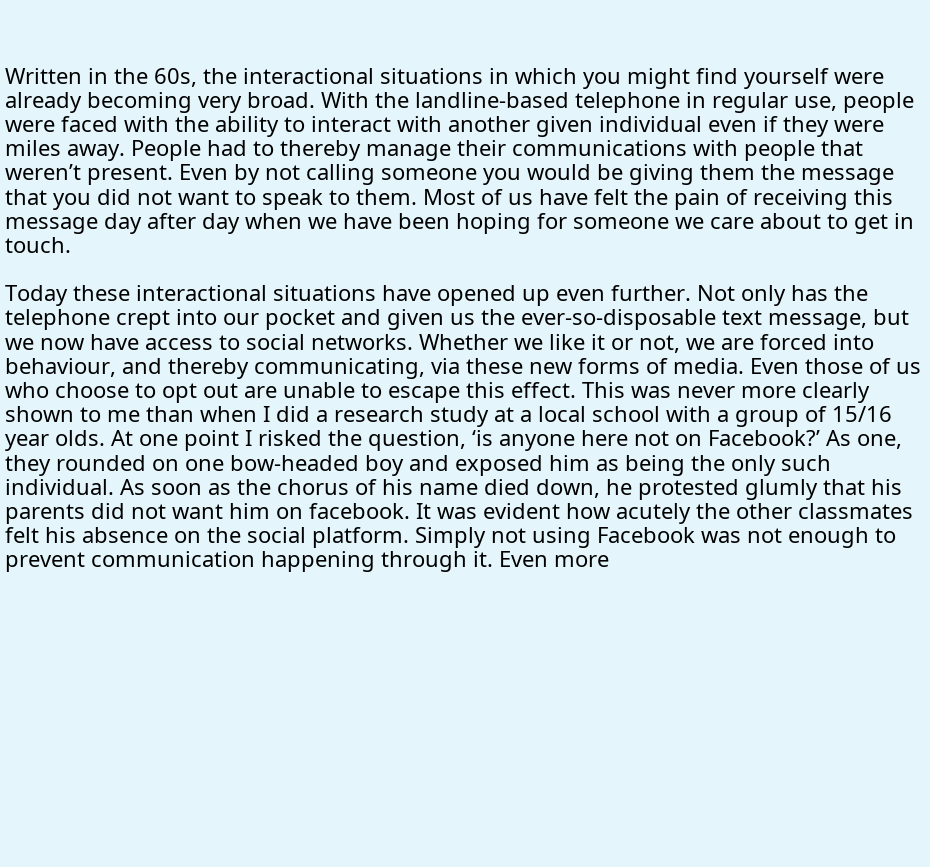Written in the 60s, the interactional situations in which you might find yourself were already becoming very broad. With the landline-based telephone in regular use, people were faced with the ability to interact with another given individual even if they were miles away. People had to thereby manage their communications with people that weren’t present. Even by not calling someone you would be giving them the message that you did not want to speak to them. Most of us have felt the pain of receiving this message day after day when we have been hoping for someone we care about to get in touch.

Today these interactional situations have opened up even further. Not only has the telephone crept into our pocket and given us the ever-so-disposable text message, but we now have access to social networks. Whether we like it or not, we are forced into behaviour, and thereby communicating, via these new forms of media. Even those of us who choose to opt out are unable to escape this effect. This was never more clearly shown to me than when I did a research study at a local school with a group of 15/16 year olds. At one point I risked the question, ‘is anyone here not on Facebook?’ As one, they rounded on one bow-headed boy and exposed him as being the only such individual. As soon as the chorus of his name died down, he protested glumly that his parents did not want him on facebook. It was evident how acutely the other classmates felt his absence on the social platform. Simply not using Facebook was not enough to prevent communication happening through it. Even more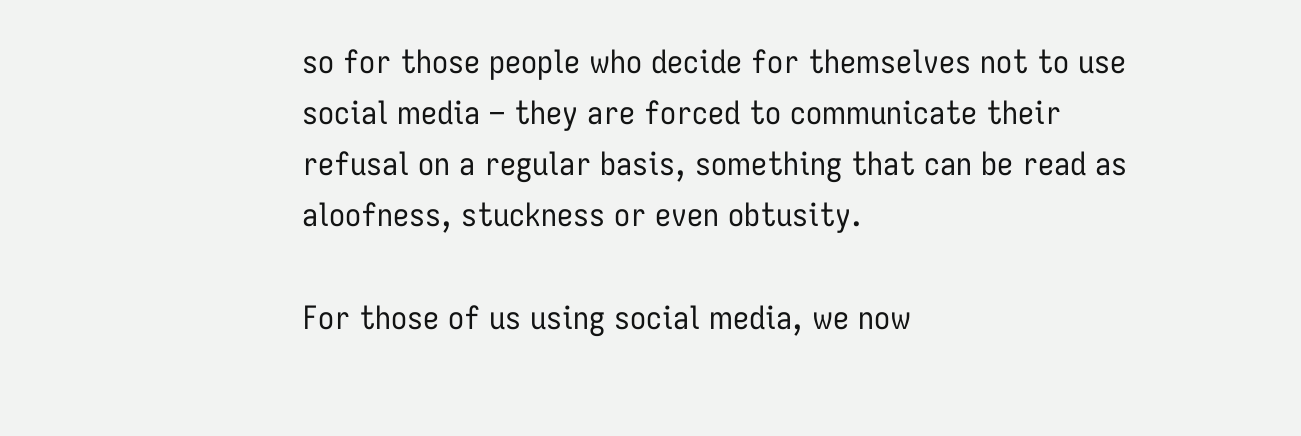so for those people who decide for themselves not to use social media – they are forced to communicate their refusal on a regular basis, something that can be read as aloofness, stuckness or even obtusity.

For those of us using social media, we now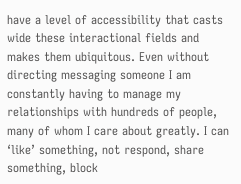have a level of accessibility that casts wide these interactional fields and makes them ubiquitous. Even without directing messaging someone I am constantly having to manage my relationships with hundreds of people, many of whom I care about greatly. I can ‘like’ something, not respond, share something, block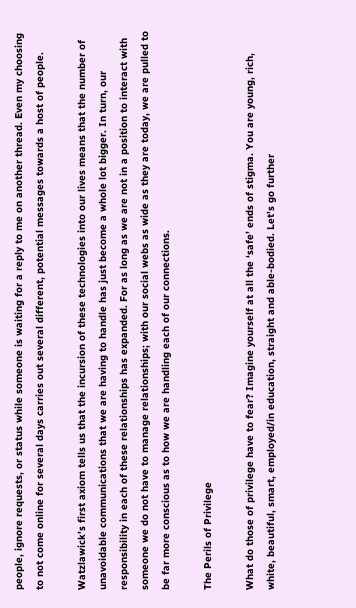people, ignore requests, or status while someone is waiting for a reply to me on another thread. Even my choosing to not come online for several days carries out several different, potential messages towards a host of people.

Watzlawick’s first axiom tells us that the incursion of these technologies into our lives means that the number of unavoidable communications that we are having to handle has just become a whole lot bigger. In turn, our responsibility in each of these relationships has expanded. For as long as we are not in a position to interact with someone we do not have to manage relationships; with our social webs as wide as they are today, we are pulled to be far more conscious as to how we are handling each of our connections.

The Perils of Privilege

What do those of privilege have to fear? Imagine yourself at all the ‘safe’ ends of stigma. You are young, rich, white, beautiful, smart, employed/in education, straight and able-bodied. Let’s go further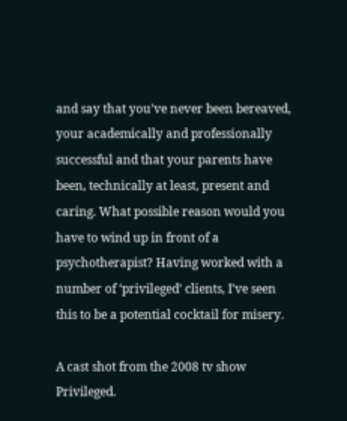and say that you’ve never been bereaved, your academically and professionally successful and that your parents have been, technically at least, present and caring. What possible reason would you have to wind up in front of a psychotherapist? Having worked with a number of ‘privileged’ clients, I’ve seen this to be a potential cocktail for misery.

A cast shot from the 2008 tv show Privileged.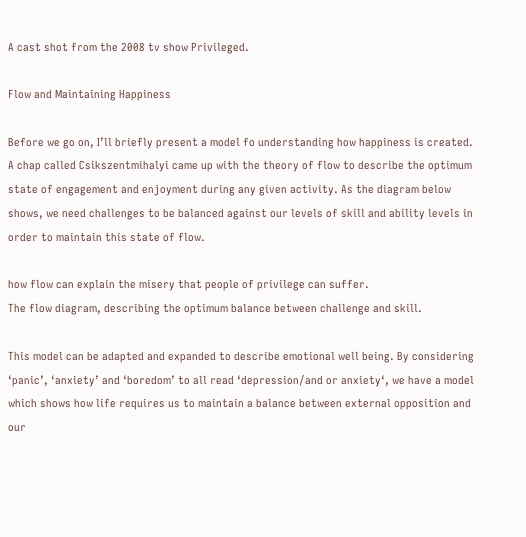A cast shot from the 2008 tv show Privileged.

Flow and Maintaining Happiness

Before we go on, I’ll briefly present a model fo understanding how happiness is created. A chap called Csikszentmihalyi came up with the theory of flow to describe the optimum state of engagement and enjoyment during any given activity. As the diagram below shows, we need challenges to be balanced against our levels of skill and ability levels in order to maintain this state of flow.

how flow can explain the misery that people of privilege can suffer.
The flow diagram, describing the optimum balance between challenge and skill.

This model can be adapted and expanded to describe emotional well being. By considering ‘panic’, ‘anxiety’ and ‘boredom’ to all read ‘depression/and or anxiety‘, we have a model which shows how life requires us to maintain a balance between external opposition and our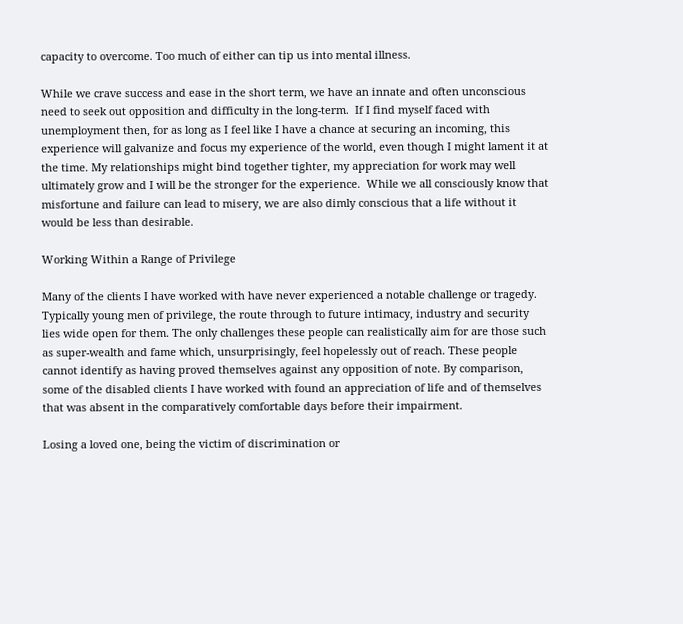capacity to overcome. Too much of either can tip us into mental illness.

While we crave success and ease in the short term, we have an innate and often unconscious need to seek out opposition and difficulty in the long-term.  If I find myself faced with unemployment then, for as long as I feel like I have a chance at securing an incoming, this experience will galvanize and focus my experience of the world, even though I might lament it at the time. My relationships might bind together tighter, my appreciation for work may well ultimately grow and I will be the stronger for the experience.  While we all consciously know that misfortune and failure can lead to misery, we are also dimly conscious that a life without it would be less than desirable.

Working Within a Range of Privilege

Many of the clients I have worked with have never experienced a notable challenge or tragedy. Typically young men of privilege, the route through to future intimacy, industry and security lies wide open for them. The only challenges these people can realistically aim for are those such as super-wealth and fame which, unsurprisingly, feel hopelessly out of reach. These people cannot identify as having proved themselves against any opposition of note. By comparison, some of the disabled clients I have worked with found an appreciation of life and of themselves that was absent in the comparatively comfortable days before their impairment.

Losing a loved one, being the victim of discrimination or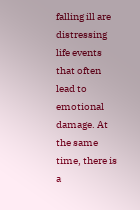falling ill are distressing life events that often lead to emotional damage. At the same time, there is a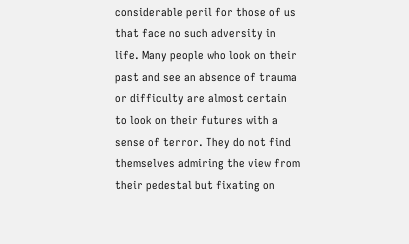considerable peril for those of us that face no such adversity in life. Many people who look on their past and see an absence of trauma or difficulty are almost certain to look on their futures with a sense of terror. They do not find themselves admiring the view from their pedestal but fixating on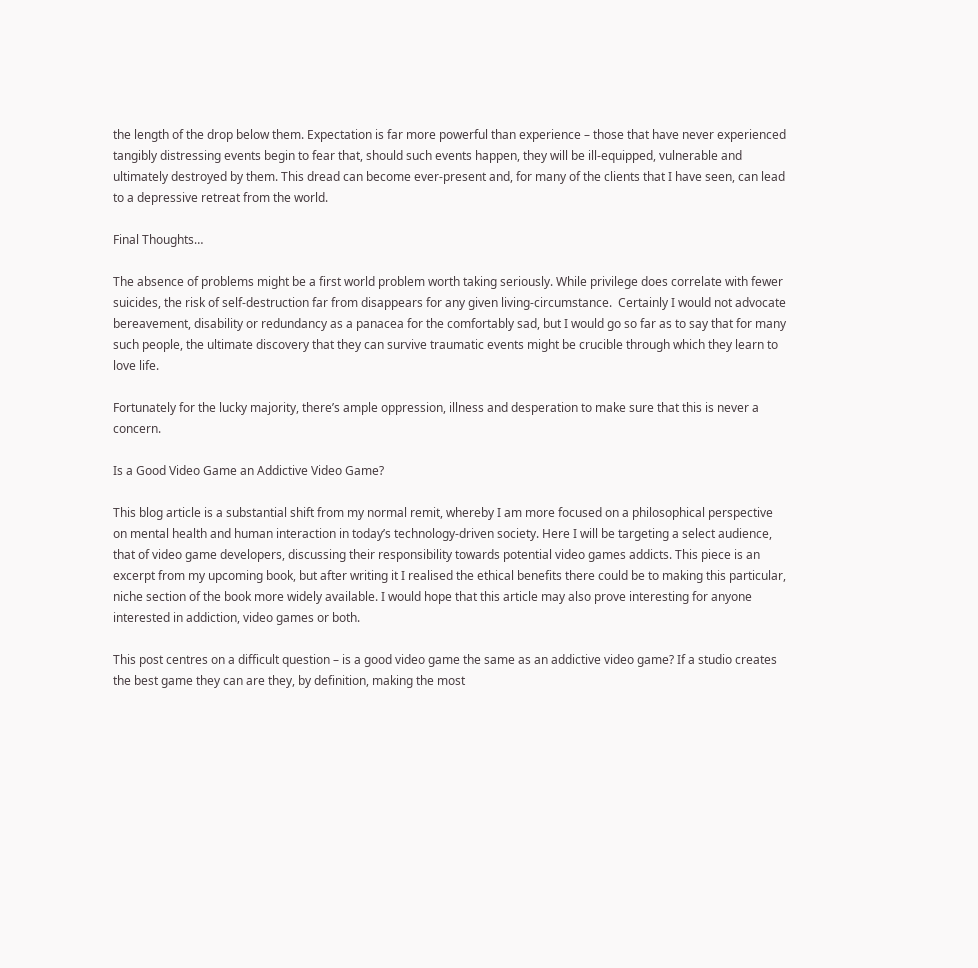the length of the drop below them. Expectation is far more powerful than experience – those that have never experienced tangibly distressing events begin to fear that, should such events happen, they will be ill-equipped, vulnerable and ultimately destroyed by them. This dread can become ever-present and, for many of the clients that I have seen, can lead to a depressive retreat from the world.

Final Thoughts…

The absence of problems might be a first world problem worth taking seriously. While privilege does correlate with fewer suicides, the risk of self-destruction far from disappears for any given living-circumstance.  Certainly I would not advocate bereavement, disability or redundancy as a panacea for the comfortably sad, but I would go so far as to say that for many such people, the ultimate discovery that they can survive traumatic events might be crucible through which they learn to love life.

Fortunately for the lucky majority, there’s ample oppression, illness and desperation to make sure that this is never a concern.

Is a Good Video Game an Addictive Video Game?

This blog article is a substantial shift from my normal remit, whereby I am more focused on a philosophical perspective on mental health and human interaction in today’s technology-driven society. Here I will be targeting a select audience, that of video game developers, discussing their responsibility towards potential video games addicts. This piece is an excerpt from my upcoming book, but after writing it I realised the ethical benefits there could be to making this particular, niche section of the book more widely available. I would hope that this article may also prove interesting for anyone interested in addiction, video games or both.

This post centres on a difficult question – is a good video game the same as an addictive video game? If a studio creates the best game they can are they, by definition, making the most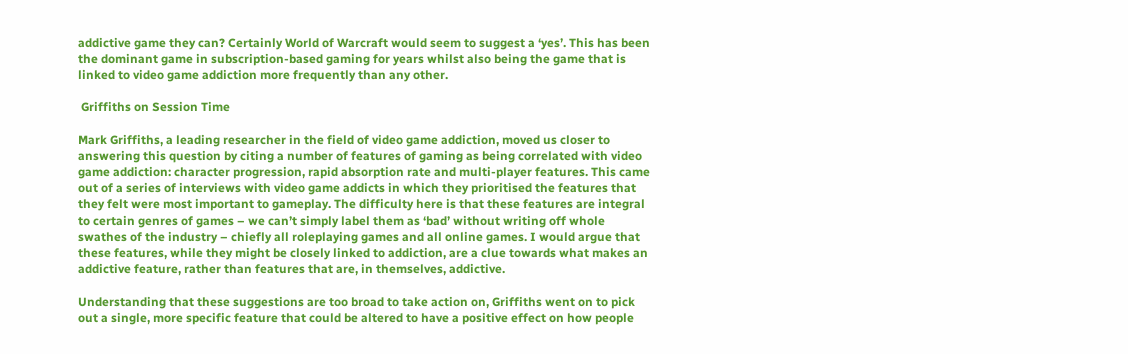addictive game they can? Certainly World of Warcraft would seem to suggest a ‘yes’. This has been the dominant game in subscription-based gaming for years whilst also being the game that is linked to video game addiction more frequently than any other.

 Griffiths on Session Time

Mark Griffiths, a leading researcher in the field of video game addiction, moved us closer to answering this question by citing a number of features of gaming as being correlated with video game addiction: character progression, rapid absorption rate and multi-player features. This came out of a series of interviews with video game addicts in which they prioritised the features that they felt were most important to gameplay. The difficulty here is that these features are integral to certain genres of games – we can’t simply label them as ‘bad’ without writing off whole swathes of the industry – chiefly all roleplaying games and all online games. I would argue that these features, while they might be closely linked to addiction, are a clue towards what makes an addictive feature, rather than features that are, in themselves, addictive.

Understanding that these suggestions are too broad to take action on, Griffiths went on to pick out a single, more specific feature that could be altered to have a positive effect on how people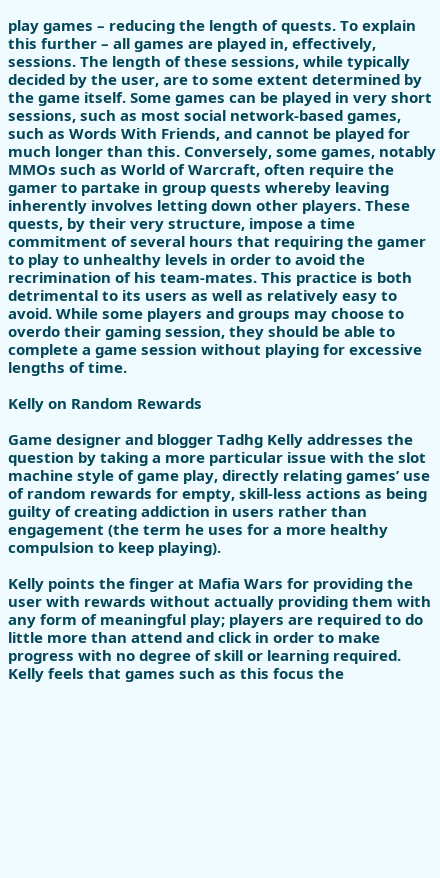play games – reducing the length of quests. To explain this further – all games are played in, effectively, sessions. The length of these sessions, while typically decided by the user, are to some extent determined by the game itself. Some games can be played in very short sessions, such as most social network-based games, such as Words With Friends, and cannot be played for much longer than this. Conversely, some games, notably MMOs such as World of Warcraft, often require the gamer to partake in group quests whereby leaving inherently involves letting down other players. These quests, by their very structure, impose a time commitment of several hours that requiring the gamer to play to unhealthy levels in order to avoid the recrimination of his team-mates. This practice is both detrimental to its users as well as relatively easy to avoid. While some players and groups may choose to overdo their gaming session, they should be able to complete a game session without playing for excessive lengths of time.

Kelly on Random Rewards

Game designer and blogger Tadhg Kelly addresses the question by taking a more particular issue with the slot machine style of game play, directly relating games’ use of random rewards for empty, skill-less actions as being guilty of creating addiction in users rather than engagement (the term he uses for a more healthy compulsion to keep playing).

Kelly points the finger at Mafia Wars for providing the user with rewards without actually providing them with any form of meaningful play; players are required to do little more than attend and click in order to make progress with no degree of skill or learning required. Kelly feels that games such as this focus the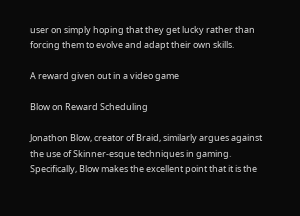user on simply hoping that they get lucky rather than forcing them to evolve and adapt their own skills.

A reward given out in a video game

Blow on Reward Scheduling

Jonathon Blow, creator of Braid, similarly argues against the use of Skinner-esque techniques in gaming. Specifically, Blow makes the excellent point that it is the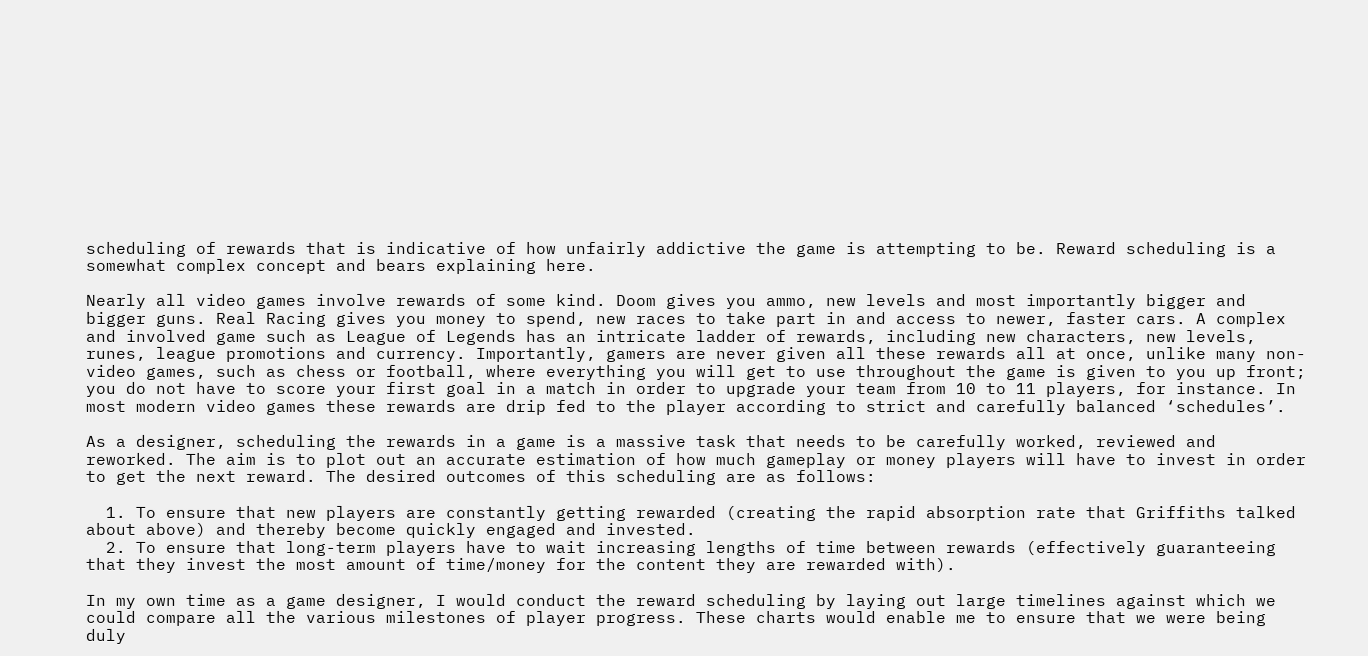scheduling of rewards that is indicative of how unfairly addictive the game is attempting to be. Reward scheduling is a somewhat complex concept and bears explaining here.

Nearly all video games involve rewards of some kind. Doom gives you ammo, new levels and most importantly bigger and bigger guns. Real Racing gives you money to spend, new races to take part in and access to newer, faster cars. A complex and involved game such as League of Legends has an intricate ladder of rewards, including new characters, new levels, runes, league promotions and currency. Importantly, gamers are never given all these rewards all at once, unlike many non-video games, such as chess or football, where everything you will get to use throughout the game is given to you up front; you do not have to score your first goal in a match in order to upgrade your team from 10 to 11 players, for instance. In most modern video games these rewards are drip fed to the player according to strict and carefully balanced ‘schedules’.

As a designer, scheduling the rewards in a game is a massive task that needs to be carefully worked, reviewed and reworked. The aim is to plot out an accurate estimation of how much gameplay or money players will have to invest in order to get the next reward. The desired outcomes of this scheduling are as follows:

  1. To ensure that new players are constantly getting rewarded (creating the rapid absorption rate that Griffiths talked about above) and thereby become quickly engaged and invested.
  2. To ensure that long-term players have to wait increasing lengths of time between rewards (effectively guaranteeing that they invest the most amount of time/money for the content they are rewarded with).

In my own time as a game designer, I would conduct the reward scheduling by laying out large timelines against which we could compare all the various milestones of player progress. These charts would enable me to ensure that we were being duly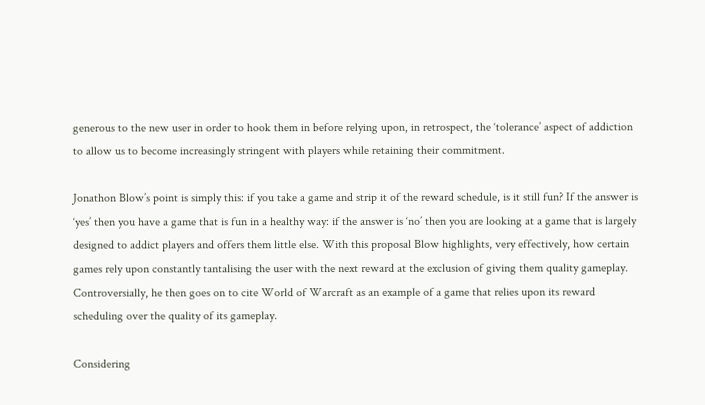generous to the new user in order to hook them in before relying upon, in retrospect, the ‘tolerance’ aspect of addiction to allow us to become increasingly stringent with players while retaining their commitment.

Jonathon Blow’s point is simply this: if you take a game and strip it of the reward schedule, is it still fun? If the answer is ‘yes’ then you have a game that is fun in a healthy way: if the answer is ‘no’ then you are looking at a game that is largely designed to addict players and offers them little else. With this proposal Blow highlights, very effectively, how certain games rely upon constantly tantalising the user with the next reward at the exclusion of giving them quality gameplay. Controversially, he then goes on to cite World of Warcraft as an example of a game that relies upon its reward scheduling over the quality of its gameplay.

Considering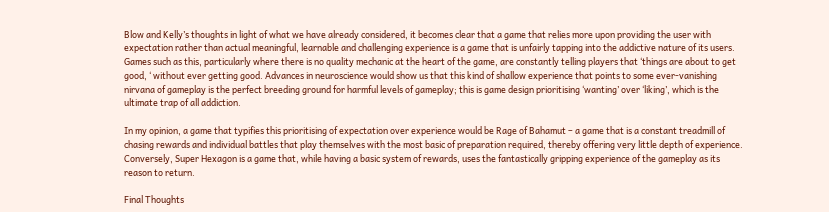Blow and Kelly’s thoughts in light of what we have already considered, it becomes clear that a game that relies more upon providing the user with expectation rather than actual meaningful, learnable and challenging experience is a game that is unfairly tapping into the addictive nature of its users. Games such as this, particularly where there is no quality mechanic at the heart of the game, are constantly telling players that ‘things are about to get good, ‘ without ever getting good. Advances in neuroscience would show us that this kind of shallow experience that points to some ever-vanishing nirvana of gameplay is the perfect breeding ground for harmful levels of gameplay; this is game design prioritising ‘wanting’ over ‘liking’, which is the ultimate trap of all addiction.

In my opinion, a game that typifies this prioritising of expectation over experience would be Rage of Bahamut – a game that is a constant treadmill of chasing rewards and individual battles that play themselves with the most basic of preparation required, thereby offering very little depth of experience. Conversely, Super Hexagon is a game that, while having a basic system of rewards, uses the fantastically gripping experience of the gameplay as its reason to return.

Final Thoughts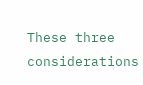These three considerations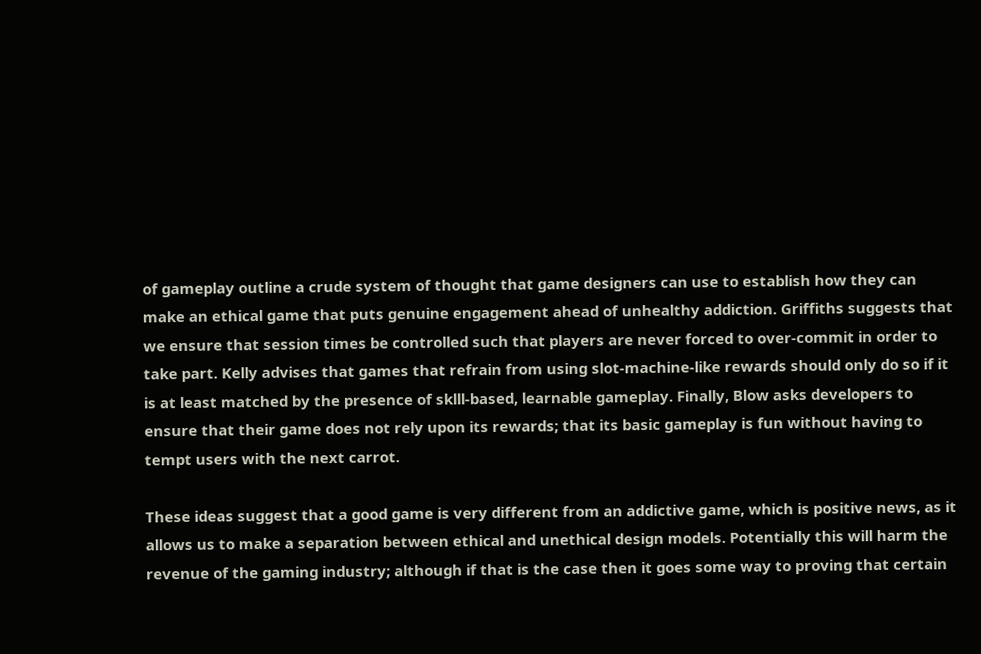of gameplay outline a crude system of thought that game designers can use to establish how they can make an ethical game that puts genuine engagement ahead of unhealthy addiction. Griffiths suggests that we ensure that session times be controlled such that players are never forced to over-commit in order to take part. Kelly advises that games that refrain from using slot-machine-like rewards should only do so if it is at least matched by the presence of sklll-based, learnable gameplay. Finally, Blow asks developers to ensure that their game does not rely upon its rewards; that its basic gameplay is fun without having to tempt users with the next carrot.

These ideas suggest that a good game is very different from an addictive game, which is positive news, as it allows us to make a separation between ethical and unethical design models. Potentially this will harm the revenue of the gaming industry; although if that is the case then it goes some way to proving that certain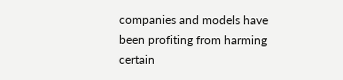companies and models have been profiting from harming certain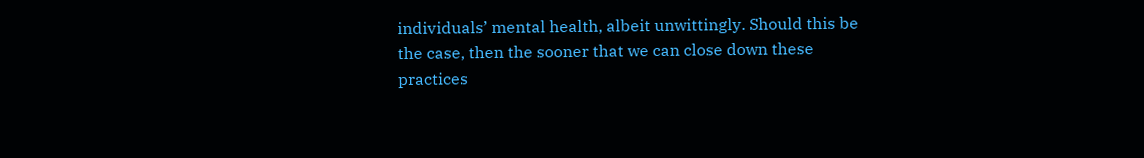individuals’ mental health, albeit unwittingly. Should this be the case, then the sooner that we can close down these practices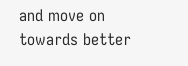and move on towards better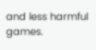and less harmful games.